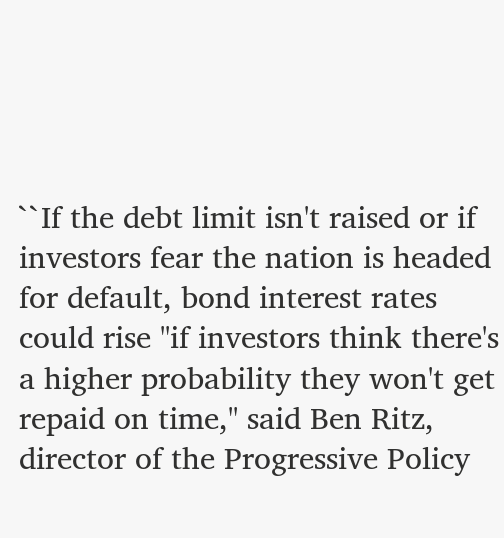``If the debt limit isn't raised or if investors fear the nation is headed for default, bond interest rates could rise "if investors think there's a higher probability they won't get repaid on time," said Ben Ritz, director of the Progressive Policy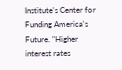Institute's Center for Funding America's Future. "Higher interest rates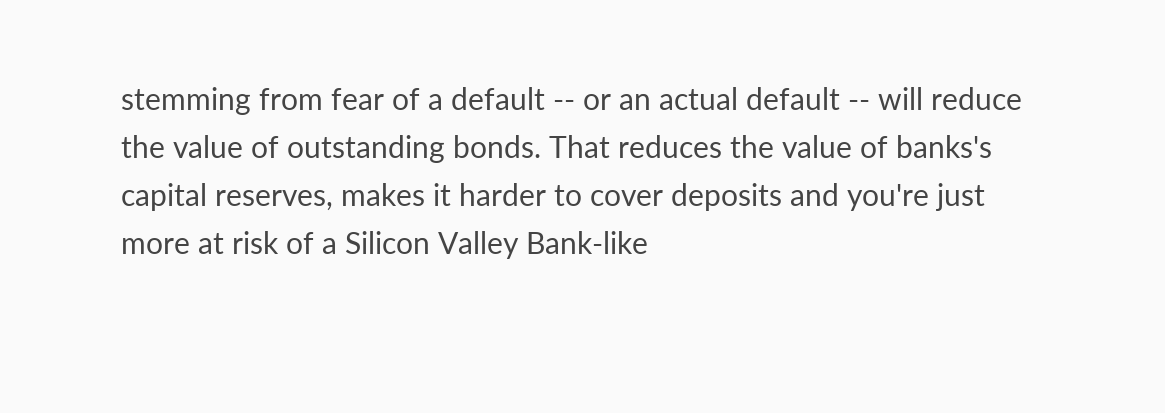stemming from fear of a default -- or an actual default -- will reduce the value of outstanding bonds. That reduces the value of banks's capital reserves, makes it harder to cover deposits and you're just more at risk of a Silicon Valley Bank-like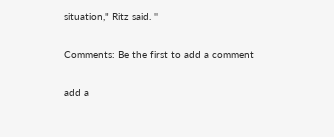situation," Ritz said. ''

Comments: Be the first to add a comment

add a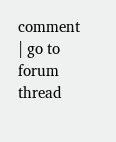comment | go to forum thread